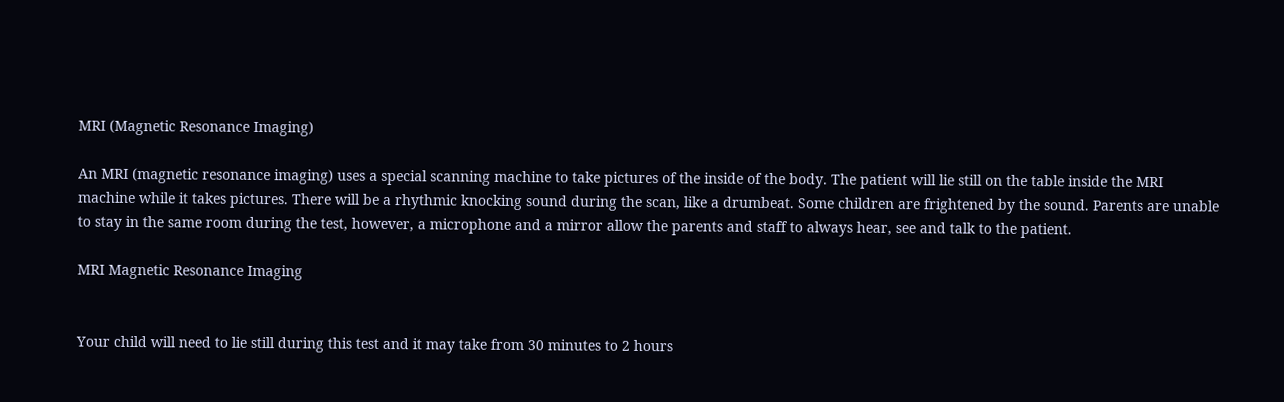MRI (Magnetic Resonance Imaging)

An MRI (magnetic resonance imaging) uses a special scanning machine to take pictures of the inside of the body. The patient will lie still on the table inside the MRI machine while it takes pictures. There will be a rhythmic knocking sound during the scan, like a drumbeat. Some children are frightened by the sound. Parents are unable to stay in the same room during the test, however, a microphone and a mirror allow the parents and staff to always hear, see and talk to the patient.

MRI Magnetic Resonance Imaging


Your child will need to lie still during this test and it may take from 30 minutes to 2 hours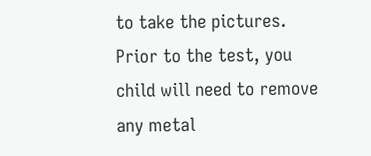to take the pictures. Prior to the test, you child will need to remove any metal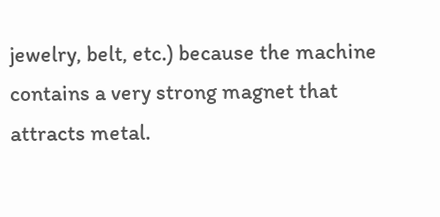jewelry, belt, etc.) because the machine contains a very strong magnet that attracts metal.